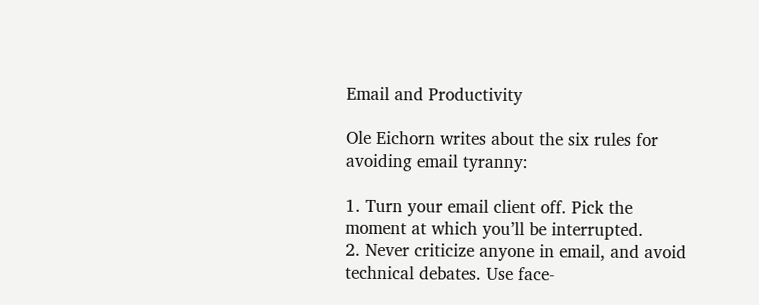Email and Productivity

Ole Eichorn writes about the six rules for avoiding email tyranny:

1. Turn your email client off. Pick the moment at which you’ll be interrupted.
2. Never criticize anyone in email, and avoid technical debates. Use face-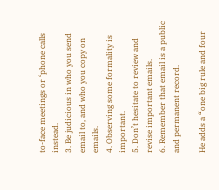to-face meetings or ‘phone calls instead.
3. Be judicious in who you send email to, and who you copy on emails.
4. Observing some formality is important.
5. Don’t hesitate to review and revise important emails.
6. Remember that email is a public and permanent record.

He adds a “one big rule and four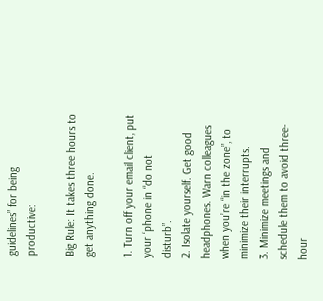guidelines” for being productive:

Big Rule: It takes three hours to get anything done.

1. Turn off your email client, put your ‘phone in “do not disturb”.
2. Isolate yourself. Get good headphones. Warn colleagues when you’re “in the zone”, to minimize their interrupts.
3. Minimize meetings and schedule them to avoid three-hour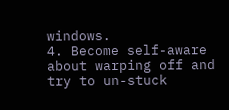windows.
4. Become self-aware about warping off and try to un-stuck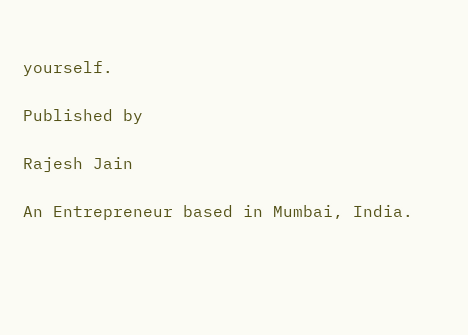yourself.

Published by

Rajesh Jain

An Entrepreneur based in Mumbai, India.